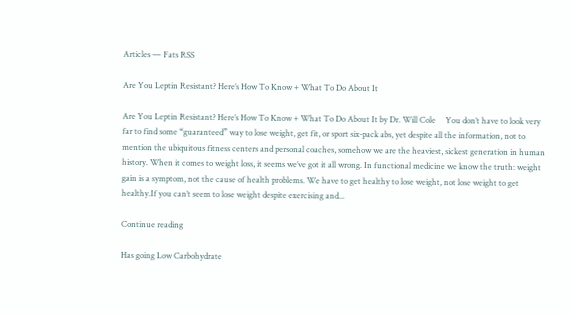Articles — Fats RSS

Are You Leptin Resistant? Here’s How To Know + What To Do About It

Are You Leptin Resistant? Here’s How To Know + What To Do About It by Dr. Will Cole     You don’t have to look very far to find some “guaranteed” way to lose weight, get fit, or sport six-pack abs, yet despite all the information, not to mention the ubiquitous fitness centers and personal coaches, somehow we are the heaviest, sickest generation in human history. When it comes to weight loss, it seems we’ve got it all wrong. In functional medicine we know the truth: weight gain is a symptom, not the cause of health problems. We have to get healthy to lose weight, not lose weight to get healthy.If you can’t seem to lose weight despite exercising and...

Continue reading

Has going Low Carbohydrate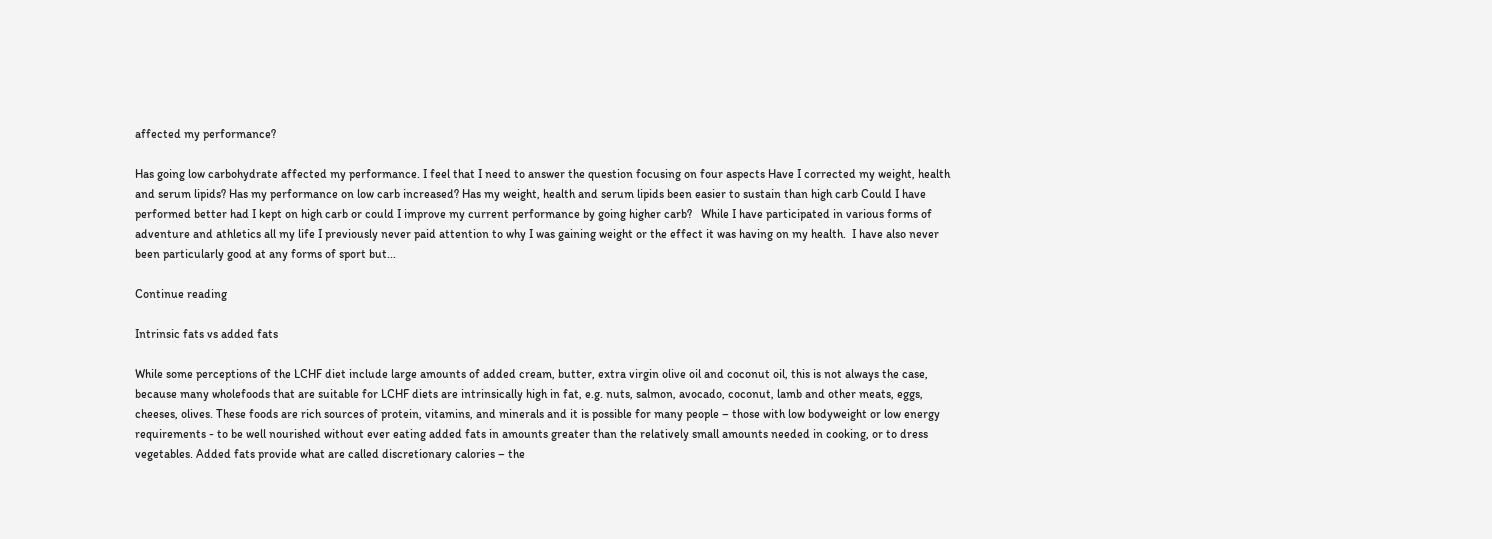affected my performance?

Has going low carbohydrate affected my performance. I feel that I need to answer the question focusing on four aspects Have I corrected my weight, health and serum lipids? Has my performance on low carb increased? Has my weight, health and serum lipids been easier to sustain than high carb Could I have performed better had I kept on high carb or could I improve my current performance by going higher carb?   While I have participated in various forms of adventure and athletics all my life I previously never paid attention to why I was gaining weight or the effect it was having on my health.  I have also never been particularly good at any forms of sport but...

Continue reading

Intrinsic fats vs added fats

While some perceptions of the LCHF diet include large amounts of added cream, butter, extra virgin olive oil and coconut oil, this is not always the case, because many wholefoods that are suitable for LCHF diets are intrinsically high in fat, e.g. nuts, salmon, avocado, coconut, lamb and other meats, eggs, cheeses, olives. These foods are rich sources of protein, vitamins, and minerals and it is possible for many people – those with low bodyweight or low energy requirements - to be well nourished without ever eating added fats in amounts greater than the relatively small amounts needed in cooking, or to dress vegetables. Added fats provide what are called discretionary calories – the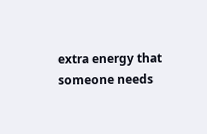extra energy that someone needs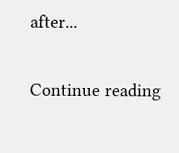after...

Continue reading